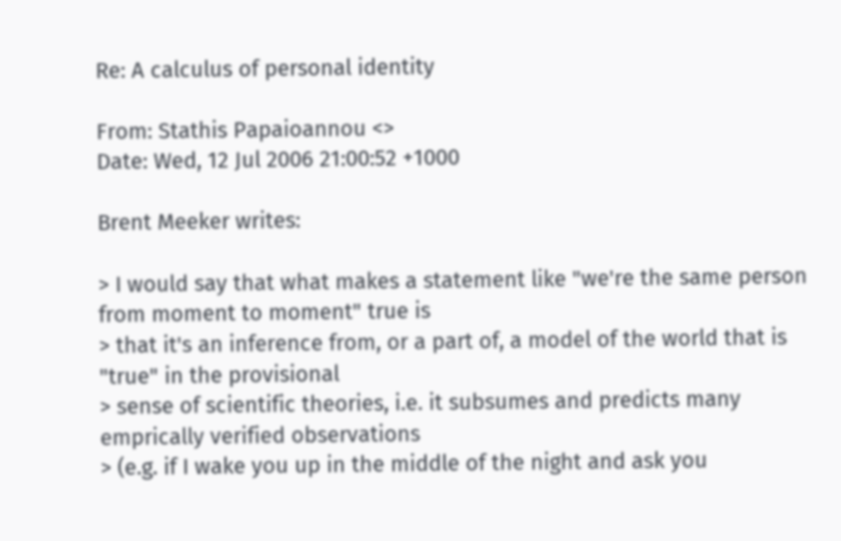Re: A calculus of personal identity

From: Stathis Papaioannou <>
Date: Wed, 12 Jul 2006 21:00:52 +1000

Brent Meeker writes:

> I would say that what makes a statement like "we're the same person from moment to moment" true is
> that it's an inference from, or a part of, a model of the world that is "true" in the provisional
> sense of scientific theories, i.e. it subsumes and predicts many emprically verified observations
> (e.g. if I wake you up in the middle of the night and ask you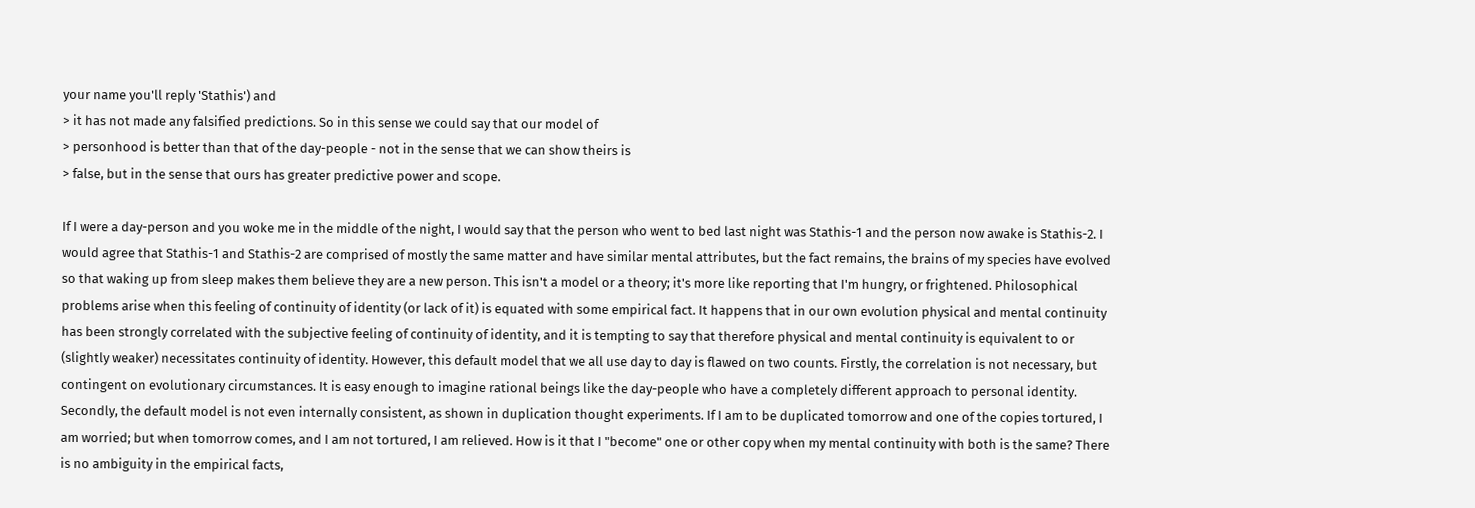your name you'll reply 'Stathis') and
> it has not made any falsified predictions. So in this sense we could say that our model of
> personhood is better than that of the day-people - not in the sense that we can show theirs is
> false, but in the sense that ours has greater predictive power and scope.

If I were a day-person and you woke me in the middle of the night, I would say that the person who went to bed last night was Stathis-1 and the person now awake is Stathis-2. I would agree that Stathis-1 and Stathis-2 are comprised of mostly the same matter and have similar mental attributes, but the fact remains, the brains of my species have evolved so that waking up from sleep makes them believe they are a new person. This isn't a model or a theory; it's more like reporting that I'm hungry, or frightened. Philosophical problems arise when this feeling of continuity of identity (or lack of it) is equated with some empirical fact. It happens that in our own evolution physical and mental continuity has been strongly correlated with the subjective feeling of continuity of identity, and it is tempting to say that therefore physical and mental continuity is equivalent to or (slightly weaker) necessitates continuity of identity. However, this default model that we all use day to day is flawed on two counts. Firstly, the correlation is not necessary, but contingent on evolutionary circumstances. It is easy enough to imagine rational beings like the day-people who have a completely different approach to personal identity. Secondly, the default model is not even internally consistent, as shown in duplication thought experiments. If I am to be duplicated tomorrow and one of the copies tortured, I am worried; but when tomorrow comes, and I am not tortured, I am relieved. How is it that I "become" one or other copy when my mental continuity with both is the same? There is no ambiguity in the empirical facts,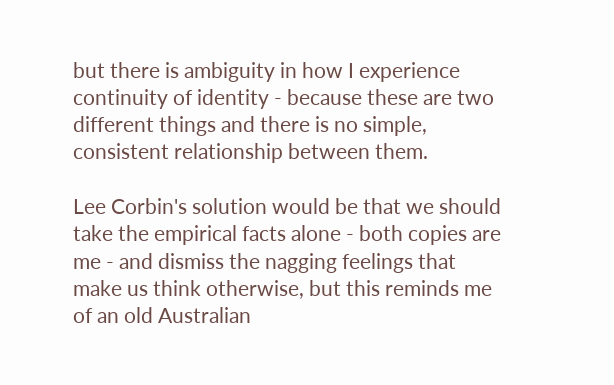but there is ambiguity in how I experience continuity of identity - because these are two different things and there is no simple, consistent relationship between them.

Lee Corbin's solution would be that we should take the empirical facts alone - both copies are me - and dismiss the nagging feelings that make us think otherwise, but this reminds me of an old Australian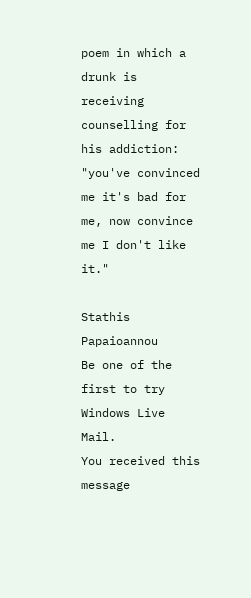poem in which a drunk is receiving counselling for his addiction: "you've convinced me it's bad for me, now convince me I don't like it."

Stathis Papaioannou
Be one of the first to try Windows Live Mail.
You received this message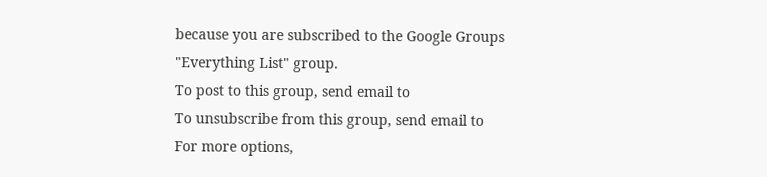because you are subscribed to the Google Groups "Everything List" group.
To post to this group, send email to
To unsubscribe from this group, send email to
For more options,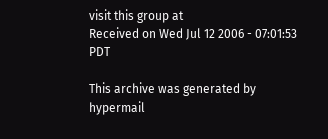visit this group at
Received on Wed Jul 12 2006 - 07:01:53 PDT

This archive was generated by hypermail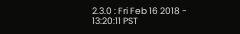2.3.0 : Fri Feb 16 2018 - 13:20:11 PST